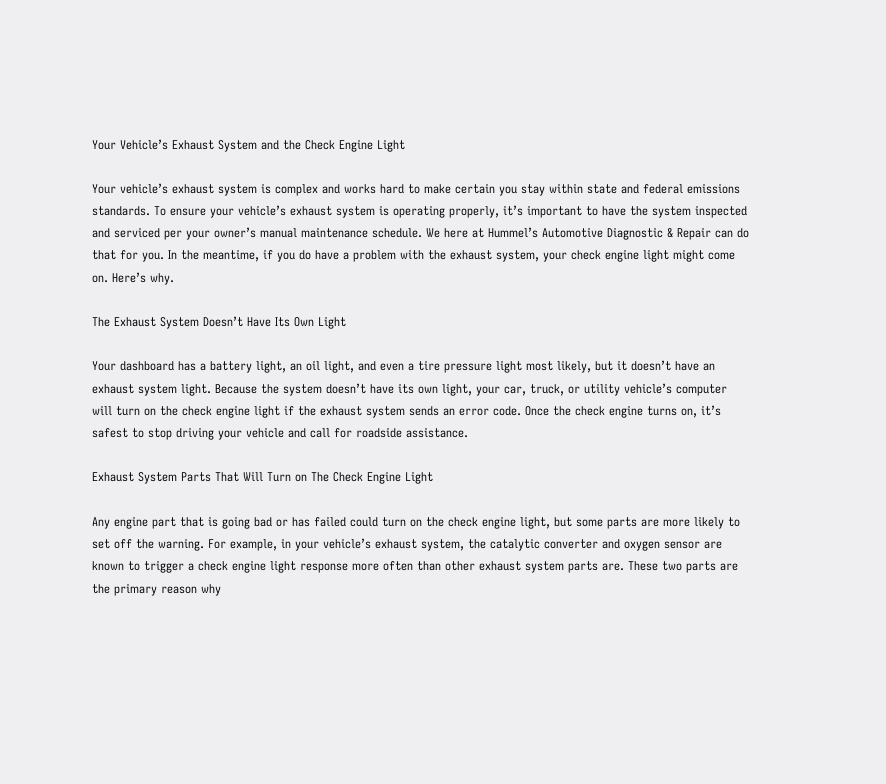Your Vehicle’s Exhaust System and the Check Engine Light

Your vehicle’s exhaust system is complex and works hard to make certain you stay within state and federal emissions standards. To ensure your vehicle’s exhaust system is operating properly, it’s important to have the system inspected and serviced per your owner’s manual maintenance schedule. We here at Hummel’s Automotive Diagnostic & Repair can do that for you. In the meantime, if you do have a problem with the exhaust system, your check engine light might come on. Here’s why.

The Exhaust System Doesn’t Have Its Own Light

Your dashboard has a battery light, an oil light, and even a tire pressure light most likely, but it doesn’t have an exhaust system light. Because the system doesn’t have its own light, your car, truck, or utility vehicle’s computer will turn on the check engine light if the exhaust system sends an error code. Once the check engine turns on, it’s safest to stop driving your vehicle and call for roadside assistance.

Exhaust System Parts That Will Turn on The Check Engine Light

Any engine part that is going bad or has failed could turn on the check engine light, but some parts are more likely to set off the warning. For example, in your vehicle’s exhaust system, the catalytic converter and oxygen sensor are known to trigger a check engine light response more often than other exhaust system parts are. These two parts are the primary reason why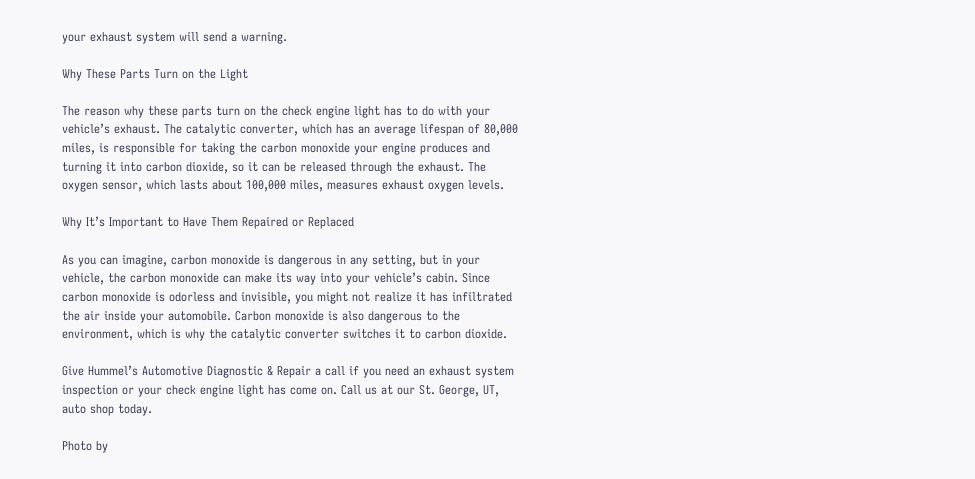your exhaust system will send a warning.

Why These Parts Turn on the Light

The reason why these parts turn on the check engine light has to do with your vehicle’s exhaust. The catalytic converter, which has an average lifespan of 80,000 miles, is responsible for taking the carbon monoxide your engine produces and turning it into carbon dioxide, so it can be released through the exhaust. The oxygen sensor, which lasts about 100,000 miles, measures exhaust oxygen levels.

Why It’s Important to Have Them Repaired or Replaced

As you can imagine, carbon monoxide is dangerous in any setting, but in your vehicle, the carbon monoxide can make its way into your vehicle’s cabin. Since carbon monoxide is odorless and invisible, you might not realize it has infiltrated the air inside your automobile. Carbon monoxide is also dangerous to the environment, which is why the catalytic converter switches it to carbon dioxide.

Give Hummel’s Automotive Diagnostic & Repair a call if you need an exhaust system inspection or your check engine light has come on. Call us at our St. George, UT, auto shop today.

Photo by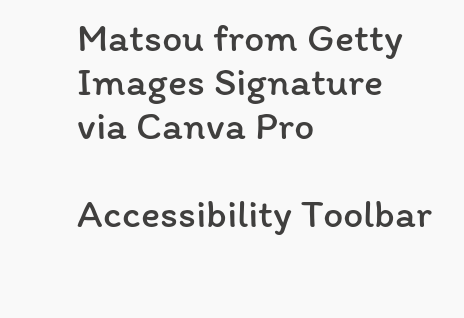Matsou from Getty Images Signature via Canva Pro

Accessibility Toolbar